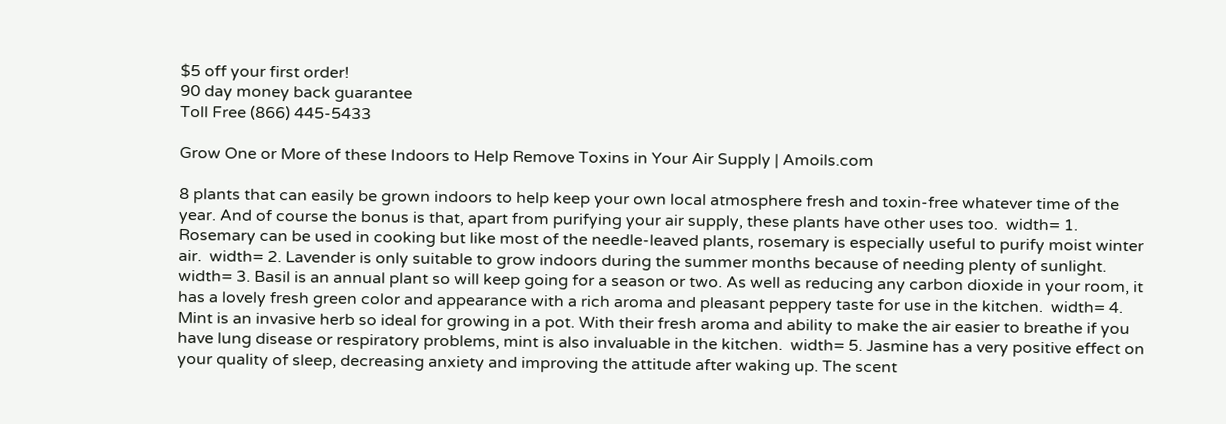$5 off your first order!
90 day money back guarantee
Toll Free (866) 445-5433

Grow One or More of these Indoors to Help Remove Toxins in Your Air Supply | Amoils.com

8 plants that can easily be grown indoors to help keep your own local atmosphere fresh and toxin-free whatever time of the year. And of course the bonus is that, apart from purifying your air supply, these plants have other uses too.  width= 1. Rosemary can be used in cooking but like most of the needle-leaved plants, rosemary is especially useful to purify moist winter air.  width= 2. Lavender is only suitable to grow indoors during the summer months because of needing plenty of sunlight.  width= 3. Basil is an annual plant so will keep going for a season or two. As well as reducing any carbon dioxide in your room, it has a lovely fresh green color and appearance with a rich aroma and pleasant peppery taste for use in the kitchen.  width= 4. Mint is an invasive herb so ideal for growing in a pot. With their fresh aroma and ability to make the air easier to breathe if you have lung disease or respiratory problems, mint is also invaluable in the kitchen.  width= 5. Jasmine has a very positive effect on your quality of sleep, decreasing anxiety and improving the attitude after waking up. The scent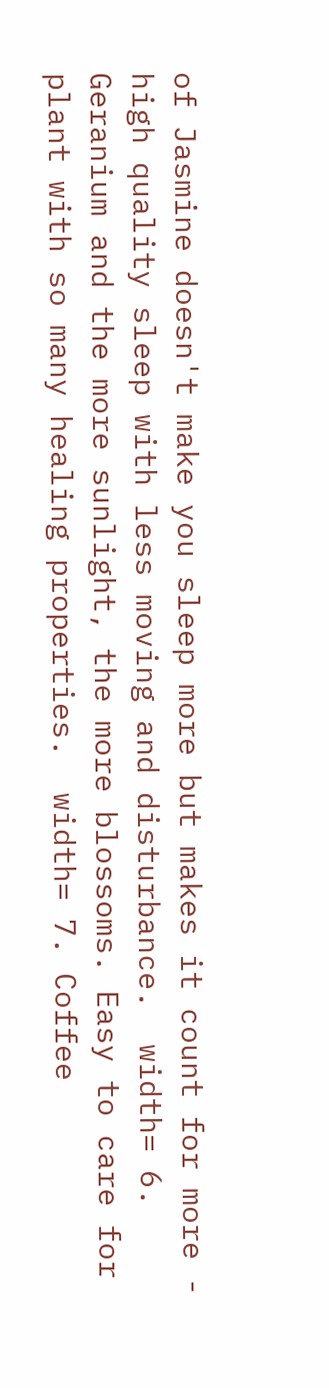of Jasmine doesn't make you sleep more but makes it count for more - high quality sleep with less moving and disturbance.  width= 6. Geranium and the more sunlight, the more blossoms. Easy to care for plant with so many healing properties.  width= 7. Coffee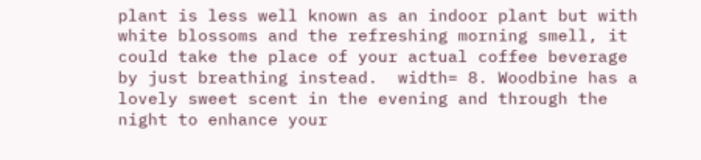plant is less well known as an indoor plant but with white blossoms and the refreshing morning smell, it could take the place of your actual coffee beverage by just breathing instead.  width= 8. Woodbine has a lovely sweet scent in the evening and through the night to enhance your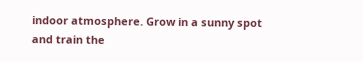indoor atmosphere. Grow in a sunny spot and train the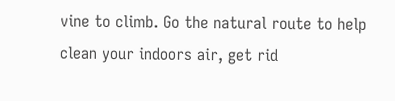vine to climb. Go the natural route to help clean your indoors air, get rid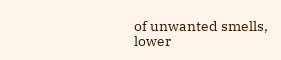of unwanted smells, lower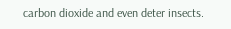carbon dioxide and even deter insects.